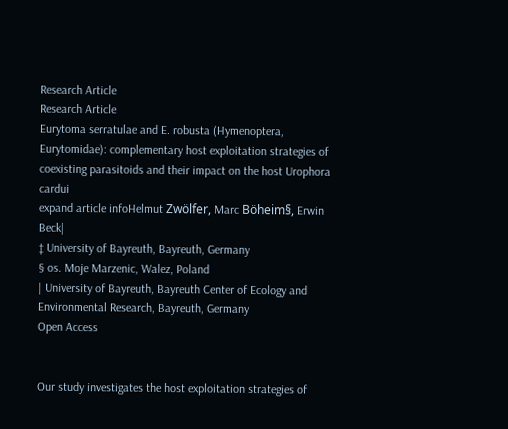Research Article
Research Article
Eurytoma serratulae and E. robusta (Hymenoptera, Eurytomidae): complementary host exploitation strategies of coexisting parasitoids and their impact on the host Urophora cardui
expand article infoHelmut Zwölfer, Marc Böheim§, Erwin Beck|
‡ University of Bayreuth, Bayreuth, Germany
§ os. Moje Marzenic, Walez, Poland
| University of Bayreuth, Bayreuth Center of Ecology and Environmental Research, Bayreuth, Germany
Open Access


Our study investigates the host exploitation strategies of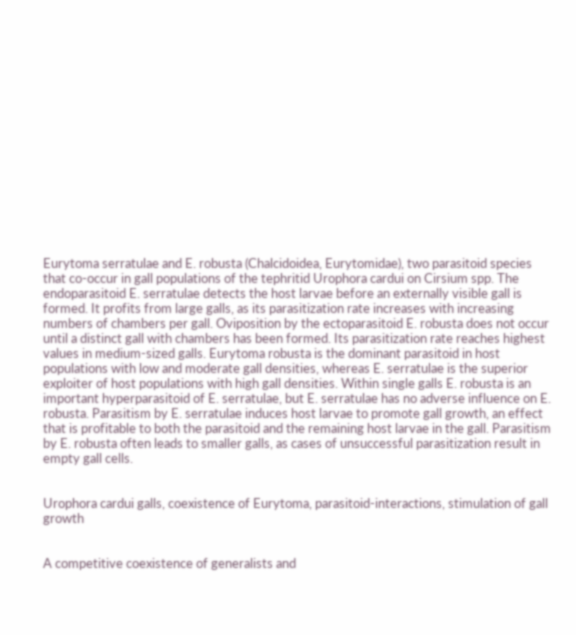Eurytoma serratulae and E. robusta (Chalcidoidea, Eurytomidae), two parasitoid species that co-occur in gall populations of the tephritid Urophora cardui on Cirsium spp. The endoparasitoid E. serratulae detects the host larvae before an externally visible gall is formed. It profits from large galls, as its parasitization rate increases with increasing numbers of chambers per gall. Oviposition by the ectoparasitoid E. robusta does not occur until a distinct gall with chambers has been formed. Its parasitization rate reaches highest values in medium-sized galls. Eurytoma robusta is the dominant parasitoid in host populations with low and moderate gall densities, whereas E. serratulae is the superior exploiter of host populations with high gall densities. Within single galls E. robusta is an important hyperparasitoid of E. serratulae, but E. serratulae has no adverse influence on E. robusta. Parasitism by E. serratulae induces host larvae to promote gall growth, an effect that is profitable to both the parasitoid and the remaining host larvae in the gall. Parasitism by E. robusta often leads to smaller galls, as cases of unsuccessful parasitization result in empty gall cells.


Urophora cardui galls, coexistence of Eurytoma, parasitoid-interactions, stimulation of gall growth


A competitive coexistence of generalists and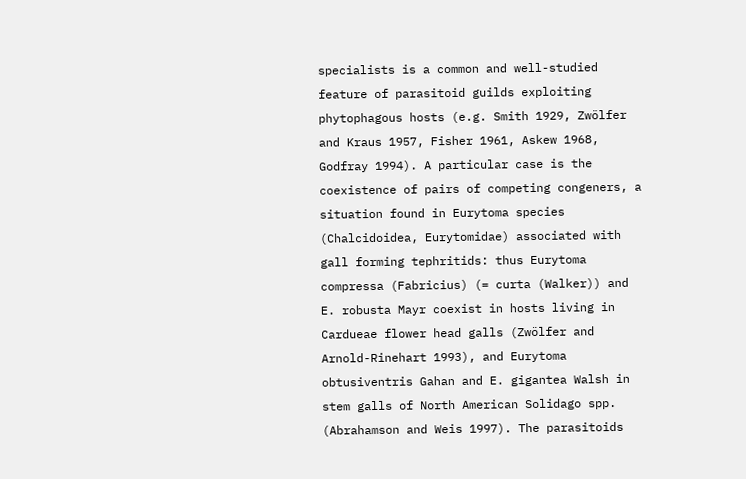specialists is a common and well-studied feature of parasitoid guilds exploiting phytophagous hosts (e.g. Smith 1929, Zwölfer and Kraus 1957, Fisher 1961, Askew 1968, Godfray 1994). A particular case is the coexistence of pairs of competing congeners, a situation found in Eurytoma species (Chalcidoidea, Eurytomidae) associated with gall forming tephritids: thus Eurytoma compressa (Fabricius) (= curta (Walker)) and E. robusta Mayr coexist in hosts living in Cardueae flower head galls (Zwölfer and Arnold-Rinehart 1993), and Eurytoma obtusiventris Gahan and E. gigantea Walsh in stem galls of North American Solidago spp. (Abrahamson and Weis 1997). The parasitoids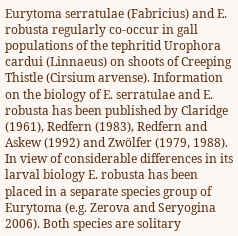Eurytoma serratulae (Fabricius) and E. robusta regularly co-occur in gall populations of the tephritid Urophora cardui (Linnaeus) on shoots of Creeping Thistle (Cirsium arvense). Information on the biology of E. serratulae and E. robusta has been published by Claridge (1961), Redfern (1983), Redfern and Askew (1992) and Zwölfer (1979, 1988). In view of considerable differences in its larval biology E. robusta has been placed in a separate species group of Eurytoma (e.g. Zerova and Seryogina 2006). Both species are solitary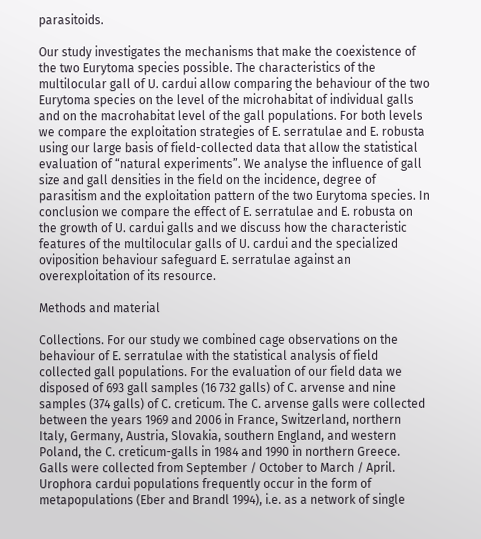parasitoids.

Our study investigates the mechanisms that make the coexistence of the two Eurytoma species possible. The characteristics of the multilocular gall of U. cardui allow comparing the behaviour of the two Eurytoma species on the level of the microhabitat of individual galls and on the macrohabitat level of the gall populations. For both levels we compare the exploitation strategies of E. serratulae and E. robusta using our large basis of field-collected data that allow the statistical evaluation of “natural experiments”. We analyse the influence of gall size and gall densities in the field on the incidence, degree of parasitism and the exploitation pattern of the two Eurytoma species. In conclusion we compare the effect of E. serratulae and E. robusta on the growth of U. cardui galls and we discuss how the characteristic features of the multilocular galls of U. cardui and the specialized oviposition behaviour safeguard E. serratulae against an overexploitation of its resource.

Methods and material

Collections. For our study we combined cage observations on the behaviour of E. serratulae with the statistical analysis of field collected gall populations. For the evaluation of our field data we disposed of 693 gall samples (16 732 galls) of C. arvense and nine samples (374 galls) of C. creticum. The C. arvense galls were collected between the years 1969 and 2006 in France, Switzerland, northern Italy, Germany, Austria, Slovakia, southern England, and western Poland, the C. creticum-galls in 1984 and 1990 in northern Greece. Galls were collected from September / October to March / April. Urophora cardui populations frequently occur in the form of metapopulations (Eber and Brandl 1994), i.e. as a network of single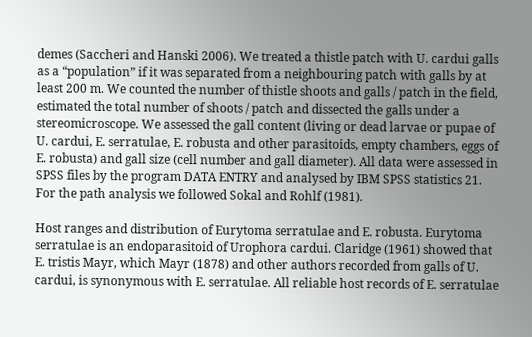demes (Saccheri and Hanski 2006). We treated a thistle patch with U. cardui galls as a “population” if it was separated from a neighbouring patch with galls by at least 200 m. We counted the number of thistle shoots and galls / patch in the field, estimated the total number of shoots / patch and dissected the galls under a stereomicroscope. We assessed the gall content (living or dead larvae or pupae of U. cardui, E. serratulae, E. robusta and other parasitoids, empty chambers, eggs of E. robusta) and gall size (cell number and gall diameter). All data were assessed in SPSS files by the program DATA ENTRY and analysed by IBM SPSS statistics 21. For the path analysis we followed Sokal and Rohlf (1981).

Host ranges and distribution of Eurytoma serratulae and E. robusta. Eurytoma serratulae is an endoparasitoid of Urophora cardui. Claridge (1961) showed that E. tristis Mayr, which Mayr (1878) and other authors recorded from galls of U. cardui, is synonymous with E. serratulae. All reliable host records of E. serratulae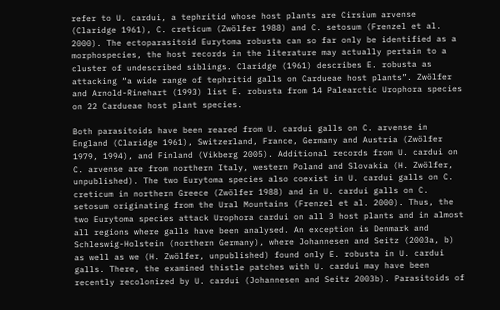refer to U. cardui, a tephritid whose host plants are Cirsium arvense (Claridge 1961), C. creticum (Zwölfer 1988) and C. setosum (Frenzel et al. 2000). The ectoparasitoid Eurytoma robusta can so far only be identified as a morphospecies, the host records in the literature may actually pertain to a cluster of undescribed siblings. Claridge (1961) describes E. robusta as attacking “a wide range of tephritid galls on Cardueae host plants”. Zwölfer and Arnold-Rinehart (1993) list E. robusta from 14 Palearctic Urophora species on 22 Cardueae host plant species.

Both parasitoids have been reared from U. cardui galls on C. arvense in England (Claridge 1961), Switzerland, France, Germany and Austria (Zwölfer 1979, 1994), and Finland (Vikberg 2005). Additional records from U. cardui on C. arvense are from northern Italy, western Poland and Slovakia (H. Zwölfer, unpublished). The two Eurytoma species also coexist in U. cardui galls on C. creticum in northern Greece (Zwölfer 1988) and in U. cardui galls on C. setosum originating from the Ural Mountains (Frenzel et al. 2000). Thus, the two Eurytoma species attack Urophora cardui on all 3 host plants and in almost all regions where galls have been analysed. An exception is Denmark and Schleswig-Holstein (northern Germany), where Johannesen and Seitz (2003a, b) as well as we (H. Zwölfer, unpublished) found only E. robusta in U. cardui galls. There, the examined thistle patches with U. cardui may have been recently recolonized by U. cardui (Johannesen and Seitz 2003b). Parasitoids of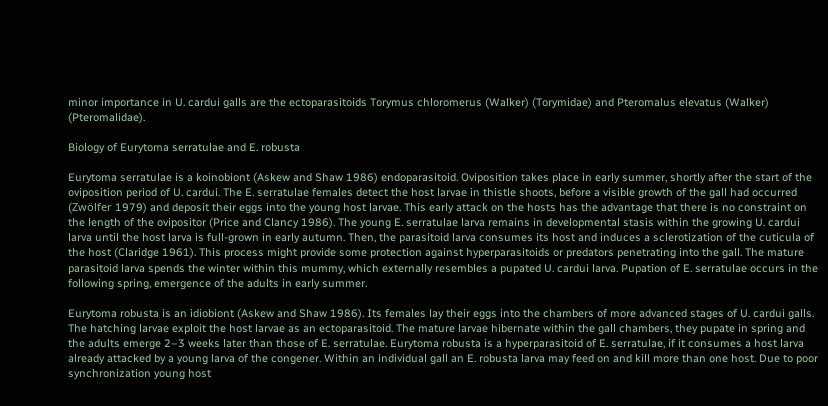minor importance in U. cardui galls are the ectoparasitoids Torymus chloromerus (Walker) (Torymidae) and Pteromalus elevatus (Walker) (Pteromalidae).

Biology of Eurytoma serratulae and E. robusta

Eurytoma serratulae is a koinobiont (Askew and Shaw 1986) endoparasitoid. Oviposition takes place in early summer, shortly after the start of the oviposition period of U. cardui. The E. serratulae females detect the host larvae in thistle shoots, before a visible growth of the gall had occurred (Zwölfer 1979) and deposit their eggs into the young host larvae. This early attack on the hosts has the advantage that there is no constraint on the length of the ovipositor (Price and Clancy 1986). The young E. serratulae larva remains in developmental stasis within the growing U. cardui larva until the host larva is full-grown in early autumn. Then, the parasitoid larva consumes its host and induces a sclerotization of the cuticula of the host (Claridge 1961). This process might provide some protection against hyperparasitoids or predators penetrating into the gall. The mature parasitoid larva spends the winter within this mummy, which externally resembles a pupated U. cardui larva. Pupation of E. serratulae occurs in the following spring, emergence of the adults in early summer.

Eurytoma robusta is an idiobiont (Askew and Shaw 1986). Its females lay their eggs into the chambers of more advanced stages of U. cardui galls. The hatching larvae exploit the host larvae as an ectoparasitoid. The mature larvae hibernate within the gall chambers, they pupate in spring and the adults emerge 2–3 weeks later than those of E. serratulae. Eurytoma robusta is a hyperparasitoid of E. serratulae, if it consumes a host larva already attacked by a young larva of the congener. Within an individual gall an E. robusta larva may feed on and kill more than one host. Due to poor synchronization young host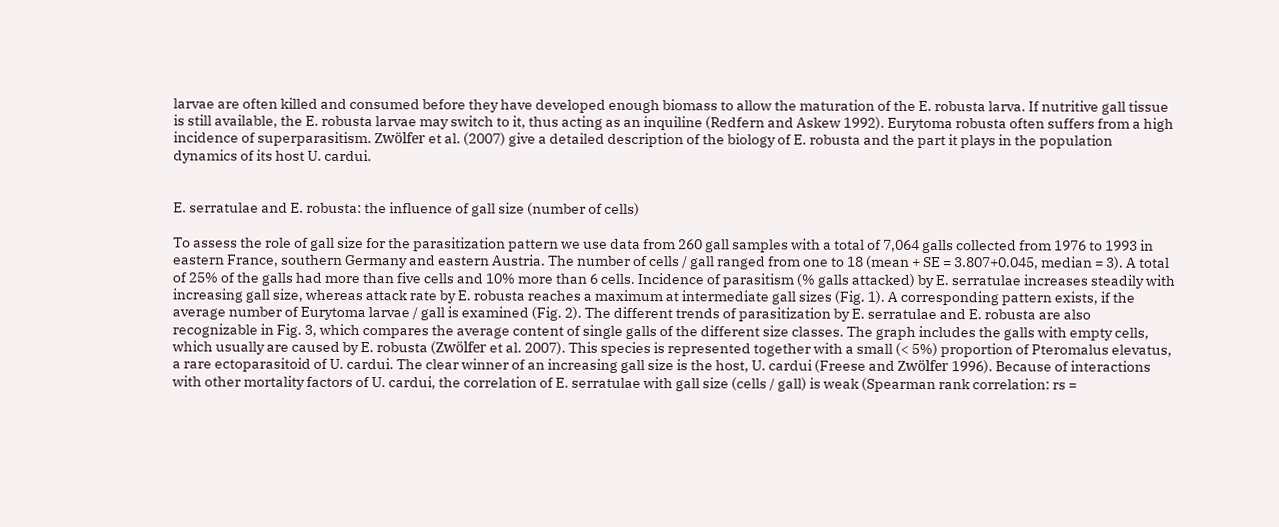larvae are often killed and consumed before they have developed enough biomass to allow the maturation of the E. robusta larva. If nutritive gall tissue is still available, the E. robusta larvae may switch to it, thus acting as an inquiline (Redfern and Askew 1992). Eurytoma robusta often suffers from a high incidence of superparasitism. Zwölfer et al. (2007) give a detailed description of the biology of E. robusta and the part it plays in the population dynamics of its host U. cardui.


E. serratulae and E. robusta: the influence of gall size (number of cells)

To assess the role of gall size for the parasitization pattern we use data from 260 gall samples with a total of 7,064 galls collected from 1976 to 1993 in eastern France, southern Germany and eastern Austria. The number of cells / gall ranged from one to 18 (mean + SE = 3.807+0.045, median = 3). A total of 25% of the galls had more than five cells and 10% more than 6 cells. Incidence of parasitism (% galls attacked) by E. serratulae increases steadily with increasing gall size, whereas attack rate by E. robusta reaches a maximum at intermediate gall sizes (Fig. 1). A corresponding pattern exists, if the average number of Eurytoma larvae / gall is examined (Fig. 2). The different trends of parasitization by E. serratulae and E. robusta are also recognizable in Fig. 3, which compares the average content of single galls of the different size classes. The graph includes the galls with empty cells, which usually are caused by E. robusta (Zwölfer et al. 2007). This species is represented together with a small (< 5%) proportion of Pteromalus elevatus, a rare ectoparasitoid of U. cardui. The clear winner of an increasing gall size is the host, U. cardui (Freese and Zwölfer 1996). Because of interactions with other mortality factors of U. cardui, the correlation of E. serratulae with gall size (cells / gall) is weak (Spearman rank correlation: rs =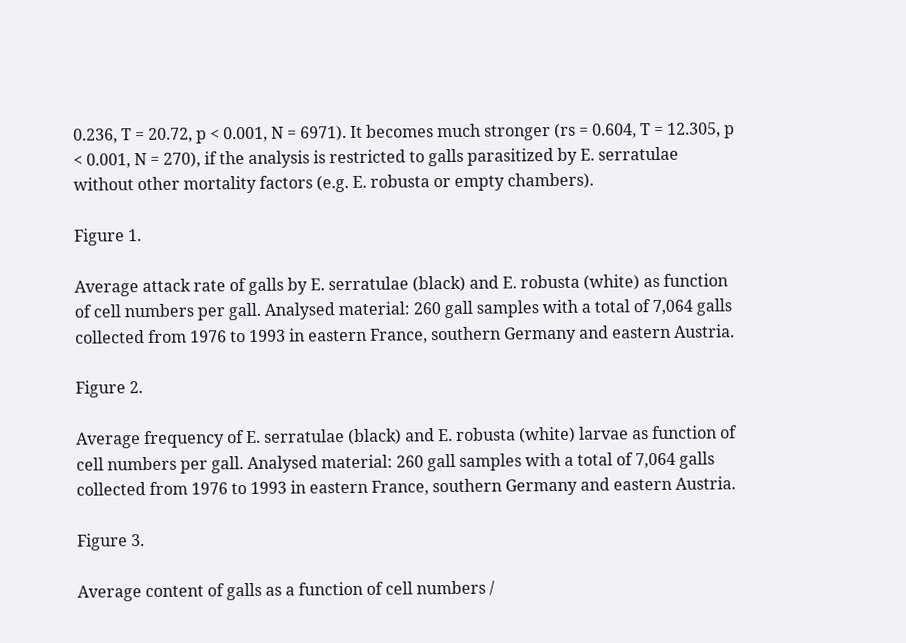0.236, T = 20.72, p < 0.001, N = 6971). It becomes much stronger (rs = 0.604, T = 12.305, p < 0.001, N = 270), if the analysis is restricted to galls parasitized by E. serratulae without other mortality factors (e.g. E. robusta or empty chambers).

Figure 1.

Average attack rate of galls by E. serratulae (black) and E. robusta (white) as function of cell numbers per gall. Analysed material: 260 gall samples with a total of 7,064 galls collected from 1976 to 1993 in eastern France, southern Germany and eastern Austria.

Figure 2.

Average frequency of E. serratulae (black) and E. robusta (white) larvae as function of cell numbers per gall. Analysed material: 260 gall samples with a total of 7,064 galls collected from 1976 to 1993 in eastern France, southern Germany and eastern Austria.

Figure 3.

Average content of galls as a function of cell numbers /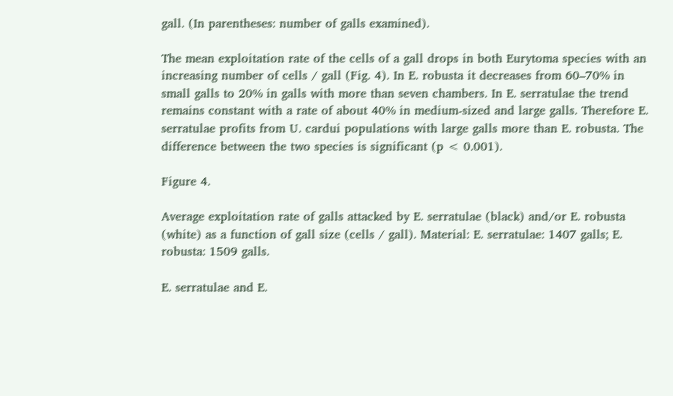gall. (In parentheses: number of galls examined).

The mean exploitation rate of the cells of a gall drops in both Eurytoma species with an increasing number of cells / gall (Fig. 4). In E. robusta it decreases from 60–70% in small galls to 20% in galls with more than seven chambers. In E. serratulae the trend remains constant with a rate of about 40% in medium-sized and large galls. Therefore E. serratulae profits from U. cardui populations with large galls more than E. robusta. The difference between the two species is significant (p < 0.001).

Figure 4.

Average exploitation rate of galls attacked by E. serratulae (black) and/or E. robusta (white) as a function of gall size (cells / gall). Material: E. serratulae: 1407 galls; E. robusta: 1509 galls.

E. serratulae and E.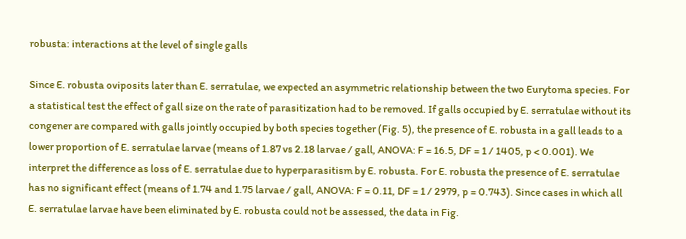robusta: interactions at the level of single galls

Since E. robusta oviposits later than E. serratulae, we expected an asymmetric relationship between the two Eurytoma species. For a statistical test the effect of gall size on the rate of parasitization had to be removed. If galls occupied by E. serratulae without its congener are compared with galls jointly occupied by both species together (Fig. 5), the presence of E. robusta in a gall leads to a lower proportion of E. serratulae larvae (means of 1.87 vs 2.18 larvae / gall, ANOVA: F = 16.5, DF = 1 / 1405, p < 0.001). We interpret the difference as loss of E. serratulae due to hyperparasitism by E. robusta. For E. robusta the presence of E. serratulae has no significant effect (means of 1.74 and 1.75 larvae / gall, ANOVA: F = 0.11, DF = 1 / 2979, p = 0.743). Since cases in which all E. serratulae larvae have been eliminated by E. robusta could not be assessed, the data in Fig.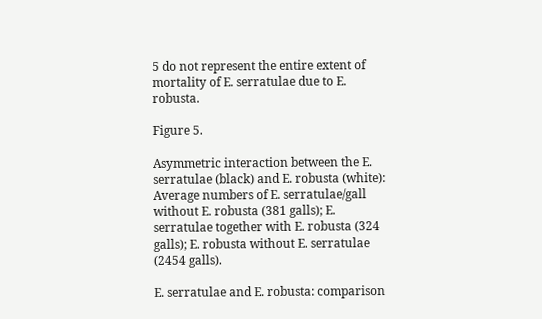5 do not represent the entire extent of mortality of E. serratulae due to E. robusta.

Figure 5.

Asymmetric interaction between the E. serratulae (black) and E. robusta (white): Average numbers of E. serratulae/gall without E. robusta (381 galls); E. serratulae together with E. robusta (324 galls); E. robusta without E. serratulae (2454 galls).

E. serratulae and E. robusta: comparison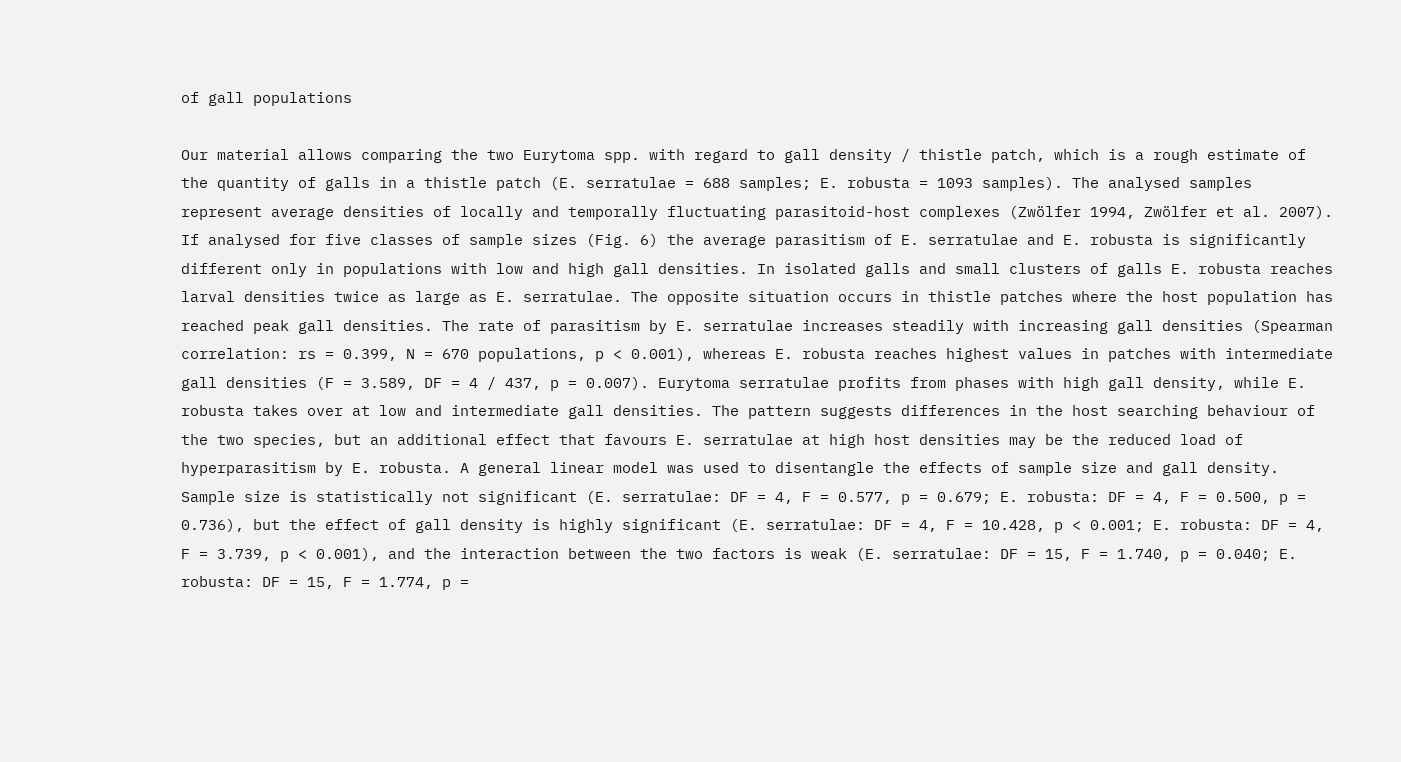of gall populations

Our material allows comparing the two Eurytoma spp. with regard to gall density / thistle patch, which is a rough estimate of the quantity of galls in a thistle patch (E. serratulae = 688 samples; E. robusta = 1093 samples). The analysed samples represent average densities of locally and temporally fluctuating parasitoid-host complexes (Zwölfer 1994, Zwölfer et al. 2007). If analysed for five classes of sample sizes (Fig. 6) the average parasitism of E. serratulae and E. robusta is significantly different only in populations with low and high gall densities. In isolated galls and small clusters of galls E. robusta reaches larval densities twice as large as E. serratulae. The opposite situation occurs in thistle patches where the host population has reached peak gall densities. The rate of parasitism by E. serratulae increases steadily with increasing gall densities (Spearman correlation: rs = 0.399, N = 670 populations, p < 0.001), whereas E. robusta reaches highest values in patches with intermediate gall densities (F = 3.589, DF = 4 / 437, p = 0.007). Eurytoma serratulae profits from phases with high gall density, while E. robusta takes over at low and intermediate gall densities. The pattern suggests differences in the host searching behaviour of the two species, but an additional effect that favours E. serratulae at high host densities may be the reduced load of hyperparasitism by E. robusta. A general linear model was used to disentangle the effects of sample size and gall density. Sample size is statistically not significant (E. serratulae: DF = 4, F = 0.577, p = 0.679; E. robusta: DF = 4, F = 0.500, p = 0.736), but the effect of gall density is highly significant (E. serratulae: DF = 4, F = 10.428, p < 0.001; E. robusta: DF = 4, F = 3.739, p < 0.001), and the interaction between the two factors is weak (E. serratulae: DF = 15, F = 1.740, p = 0.040; E. robusta: DF = 15, F = 1.774, p =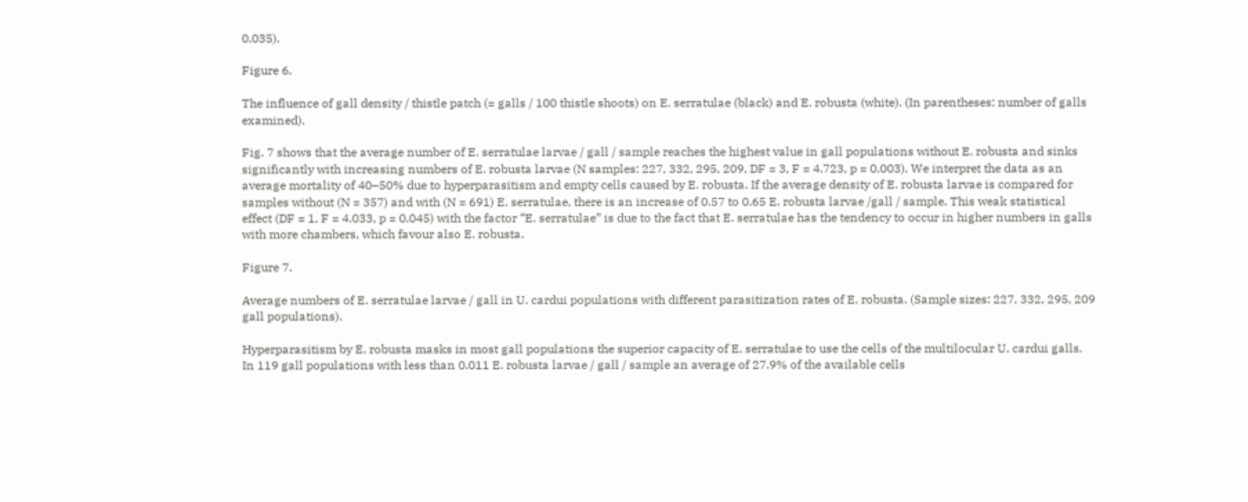0.035).

Figure 6.

The influence of gall density / thistle patch (= galls / 100 thistle shoots) on E. serratulae (black) and E. robusta (white). (In parentheses: number of galls examined).

Fig. 7 shows that the average number of E. serratulae larvae / gall / sample reaches the highest value in gall populations without E. robusta and sinks significantly with increasing numbers of E. robusta larvae (N samples: 227, 332, 295, 209, DF = 3, F = 4.723, p = 0.003). We interpret the data as an average mortality of 40–50% due to hyperparasitism and empty cells caused by E. robusta. If the average density of E. robusta larvae is compared for samples without (N = 357) and with (N = 691) E. serratulae, there is an increase of 0.57 to 0.65 E. robusta larvae /gall / sample. This weak statistical effect (DF = 1, F = 4.033, p = 0.045) with the factor “E. serratulae” is due to the fact that E. serratulae has the tendency to occur in higher numbers in galls with more chambers, which favour also E. robusta.

Figure 7.

Average numbers of E. serratulae larvae / gall in U. cardui populations with different parasitization rates of E. robusta. (Sample sizes: 227, 332, 295, 209 gall populations).

Hyperparasitism by E. robusta masks in most gall populations the superior capacity of E. serratulae to use the cells of the multilocular U. cardui galls. In 119 gall populations with less than 0.011 E. robusta larvae / gall / sample an average of 27.9% of the available cells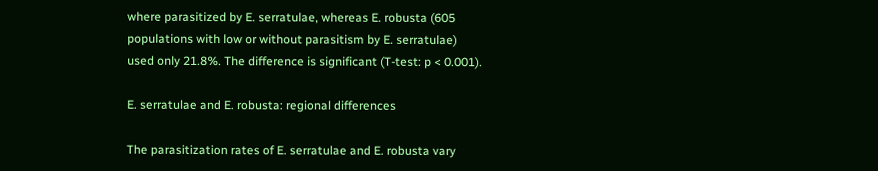where parasitized by E. serratulae, whereas E. robusta (605 populations with low or without parasitism by E. serratulae) used only 21.8%. The difference is significant (T-test: p < 0.001).

E. serratulae and E. robusta: regional differences

The parasitization rates of E. serratulae and E. robusta vary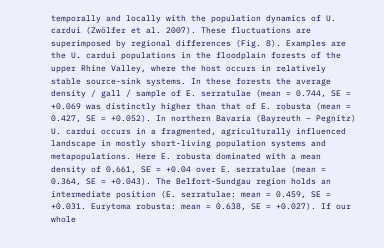temporally and locally with the population dynamics of U. cardui (Zwölfer et al. 2007). These fluctuations are superimposed by regional differences (Fig. 8). Examples are the U. cardui populations in the floodplain forests of the upper Rhine Valley, where the host occurs in relatively stable source-sink systems. In these forests the average density / gall / sample of E. serratulae (mean = 0.744, SE = +0.069 was distinctly higher than that of E. robusta (mean = 0.427, SE = +0.052). In northern Bavaria (Bayreuth – Pegnitz) U. cardui occurs in a fragmented, agriculturally influenced landscape in mostly short-living population systems and metapopulations. Here E. robusta dominated with a mean density of 0.661, SE = +0.04 over E. serratulae (mean = 0.364, SE = +0.043). The Belfort-Sundgau region holds an intermediate position (E. serratulae: mean = 0.459, SE = +0.031. Eurytoma robusta: mean = 0.638, SE = +0.027). If our whole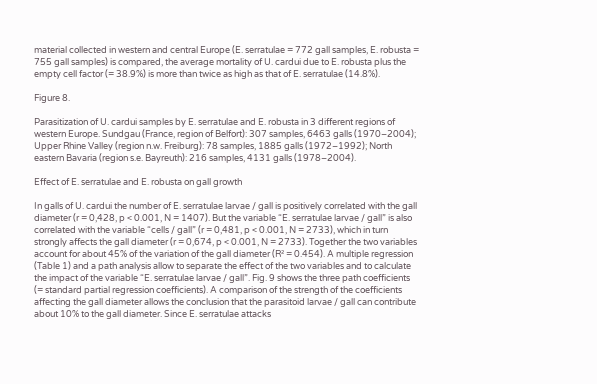material collected in western and central Europe (E. serratulae = 772 gall samples, E. robusta = 755 gall samples) is compared, the average mortality of U. cardui due to E. robusta plus the empty cell factor (= 38.9%) is more than twice as high as that of E. serratulae (14.8%).

Figure 8.

Parasitization of U. cardui samples by E. serratulae and E. robusta in 3 different regions of western Europe. Sundgau (France, region of Belfort): 307 samples, 6463 galls (1970–2004); Upper Rhine Valley (region n.w. Freiburg): 78 samples, 1885 galls (1972–1992); North eastern Bavaria (region s.e. Bayreuth): 216 samples, 4131 galls (1978–2004).

Effect of E. serratulae and E. robusta on gall growth

In galls of U. cardui the number of E. serratulae larvae / gall is positively correlated with the gall diameter (r = 0,428, p < 0.001, N = 1407). But the variable “E. serratulae larvae / gall” is also correlated with the variable “cells / gall” (r = 0,481, p < 0.001, N = 2733), which in turn strongly affects the gall diameter (r = 0,674, p < 0.001, N = 2733). Together the two variables account for about 45% of the variation of the gall diameter (R² = 0.454). A multiple regression (Table 1) and a path analysis allow to separate the effect of the two variables and to calculate the impact of the variable “E. serratulae larvae / gall”. Fig. 9 shows the three path coefficients (= standard partial regression coefficients). A comparison of the strength of the coefficients affecting the gall diameter allows the conclusion that the parasitoid larvae / gall can contribute about 10% to the gall diameter. Since E. serratulae attacks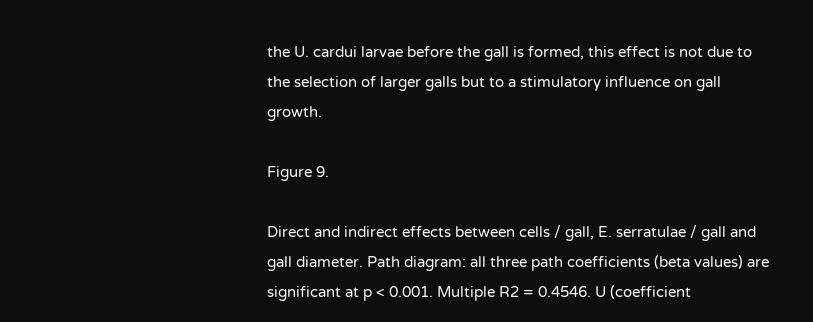the U. cardui larvae before the gall is formed, this effect is not due to the selection of larger galls but to a stimulatory influence on gall growth.

Figure 9.

Direct and indirect effects between cells / gall, E. serratulae / gall and gall diameter. Path diagram: all three path coefficients (beta values) are significant at p < 0.001. Multiple R2 = 0.4546. U (coefficient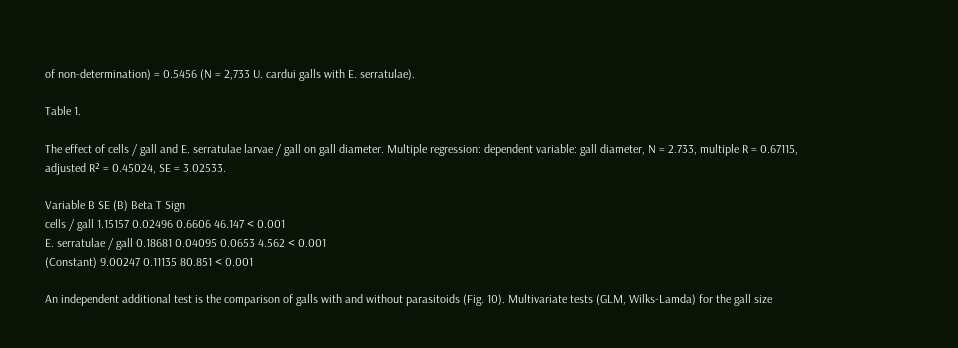of non-determination) = 0.5456 (N = 2,733 U. cardui galls with E. serratulae).

Table 1.

The effect of cells / gall and E. serratulae larvae / gall on gall diameter. Multiple regression: dependent variable: gall diameter, N = 2.733, multiple R = 0.67115, adjusted R² = 0.45024, SE = 3.02533.

Variable B SE (B) Beta T Sign
cells / gall 1.15157 0.02496 0.6606 46.147 < 0.001
E. serratulae / gall 0.18681 0.04095 0.0653 4.562 < 0.001
(Constant) 9.00247 0.11135 80.851 < 0.001

An independent additional test is the comparison of galls with and without parasitoids (Fig. 10). Multivariate tests (GLM, Wilks-Lamda) for the gall size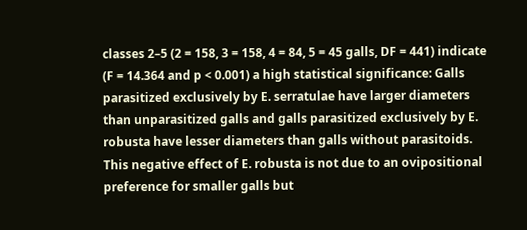classes 2–5 (2 = 158, 3 = 158, 4 = 84, 5 = 45 galls, DF = 441) indicate (F = 14.364 and p < 0.001) a high statistical significance: Galls parasitized exclusively by E. serratulae have larger diameters than unparasitized galls and galls parasitized exclusively by E. robusta have lesser diameters than galls without parasitoids. This negative effect of E. robusta is not due to an ovipositional preference for smaller galls but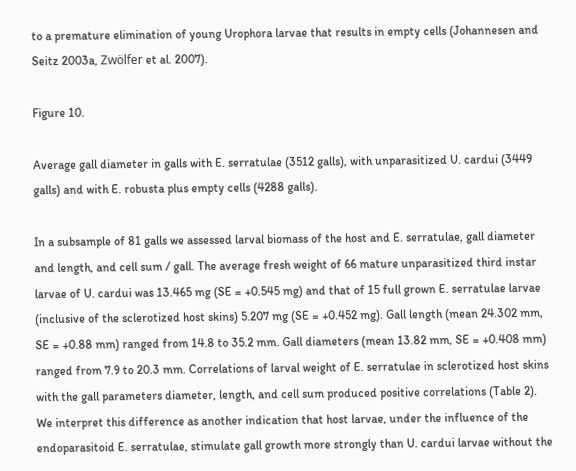to a premature elimination of young Urophora larvae that results in empty cells (Johannesen and Seitz 2003a, Zwölfer et al. 2007).

Figure 10.

Average gall diameter in galls with E. serratulae (3512 galls), with unparasitized U. cardui (3449 galls) and with E. robusta plus empty cells (4288 galls).

In a subsample of 81 galls we assessed larval biomass of the host and E. serratulae, gall diameter and length, and cell sum / gall. The average fresh weight of 66 mature unparasitized third instar larvae of U. cardui was 13.465 mg (SE = +0.545 mg) and that of 15 full grown E. serratulae larvae (inclusive of the sclerotized host skins) 5.207 mg (SE = +0.452 mg). Gall length (mean 24.302 mm, SE = +0.88 mm) ranged from 14.8 to 35.2 mm. Gall diameters (mean 13.82 mm, SE = +0.408 mm) ranged from 7.9 to 20.3 mm. Correlations of larval weight of E. serratulae in sclerotized host skins with the gall parameters diameter, length, and cell sum produced positive correlations (Table 2). We interpret this difference as another indication that host larvae, under the influence of the endoparasitoid E. serratulae, stimulate gall growth more strongly than U. cardui larvae without the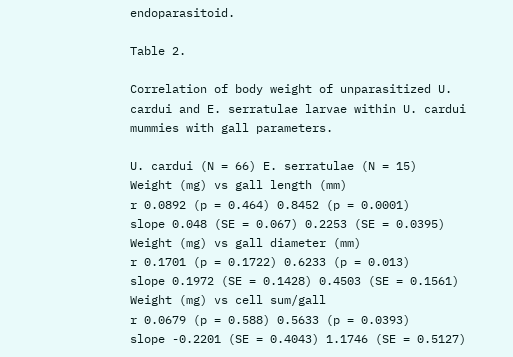endoparasitoid.

Table 2.

Correlation of body weight of unparasitized U. cardui and E. serratulae larvae within U. cardui mummies with gall parameters.

U. cardui (N = 66) E. serratulae (N = 15)
Weight (mg) vs gall length (mm)
r 0.0892 (p = 0.464) 0.8452 (p = 0.0001)
slope 0.048 (SE = 0.067) 0.2253 (SE = 0.0395)
Weight (mg) vs gall diameter (mm)
r 0.1701 (p = 0.1722) 0.6233 (p = 0.013)
slope 0.1972 (SE = 0.1428) 0.4503 (SE = 0.1561)
Weight (mg) vs cell sum/gall
r 0.0679 (p = 0.588) 0.5633 (p = 0.0393)
slope -0.2201 (SE = 0.4043) 1.1746 (SE = 0.5127)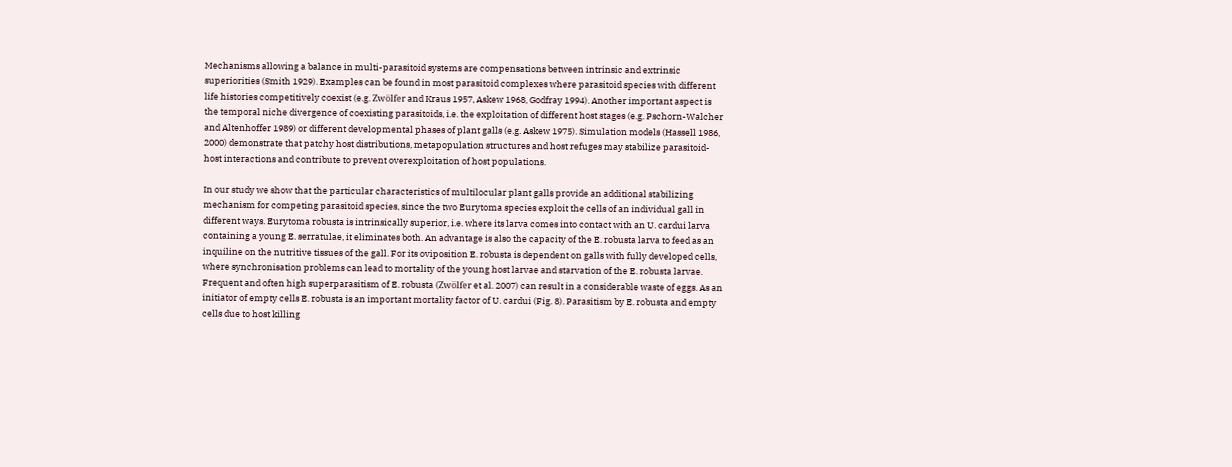Mechanisms allowing a balance in multi-parasitoid systems are compensations between intrinsic and extrinsic superiorities (Smith 1929). Examples can be found in most parasitoid complexes where parasitoid species with different life histories competitively coexist (e.g. Zwölfer and Kraus 1957, Askew 1968, Godfray 1994). Another important aspect is the temporal niche divergence of coexisting parasitoids, i.e. the exploitation of different host stages (e.g. Pschorn-Walcher and Altenhoffer 1989) or different developmental phases of plant galls (e.g. Askew 1975). Simulation models (Hassell 1986, 2000) demonstrate that patchy host distributions, metapopulation structures and host refuges may stabilize parasitoid-host interactions and contribute to prevent overexploitation of host populations.

In our study we show that the particular characteristics of multilocular plant galls provide an additional stabilizing mechanism for competing parasitoid species, since the two Eurytoma species exploit the cells of an individual gall in different ways. Eurytoma robusta is intrinsically superior, i.e. where its larva comes into contact with an U. cardui larva containing a young E. serratulae, it eliminates both. An advantage is also the capacity of the E. robusta larva to feed as an inquiline on the nutritive tissues of the gall. For its oviposition E. robusta is dependent on galls with fully developed cells, where synchronisation problems can lead to mortality of the young host larvae and starvation of the E. robusta larvae. Frequent and often high superparasitism of E. robusta (Zwölfer et al. 2007) can result in a considerable waste of eggs. As an initiator of empty cells E. robusta is an important mortality factor of U. cardui (Fig. 8). Parasitism by E. robusta and empty cells due to host killing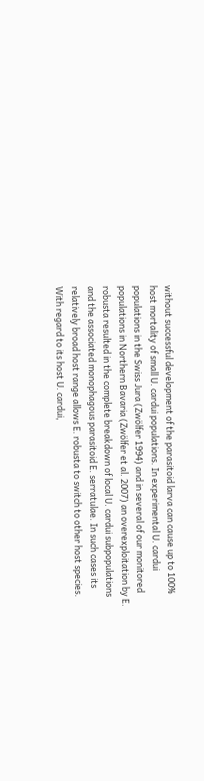without successful development of the parasitoid larva can cause up to 100% host mortality of small U. cardui populations. In experimental U. cardui populations in the Swiss Jura (Zwölfer 1994) and in several of our monitored populations in Northern Bavaria (Zwölfer et al. 2007) an overexploitation by E. robusta resulted in the complete breakdown of local U. cardui subpopulations and the associated monophagous parasitoid E. serratulae. In such cases its relatively broad host range allows E. robusta to switch to other host species. With regard to its host U. cardui,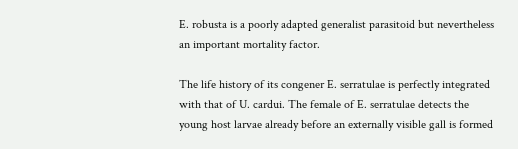E. robusta is a poorly adapted generalist parasitoid but nevertheless an important mortality factor.

The life history of its congener E. serratulae is perfectly integrated with that of U. cardui. The female of E. serratulae detects the young host larvae already before an externally visible gall is formed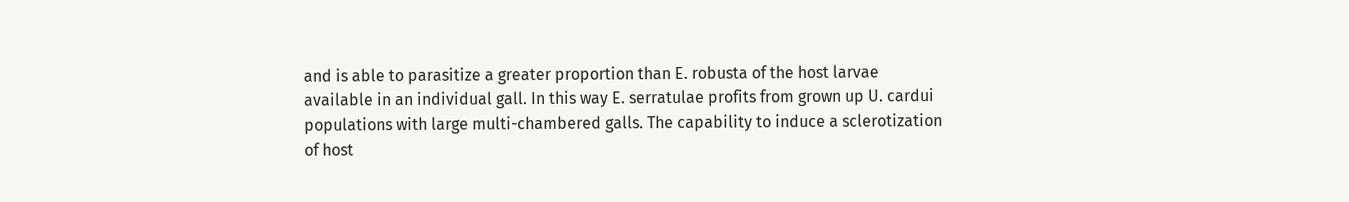and is able to parasitize a greater proportion than E. robusta of the host larvae available in an individual gall. In this way E. serratulae profits from grown up U. cardui populations with large multi-chambered galls. The capability to induce a sclerotization of host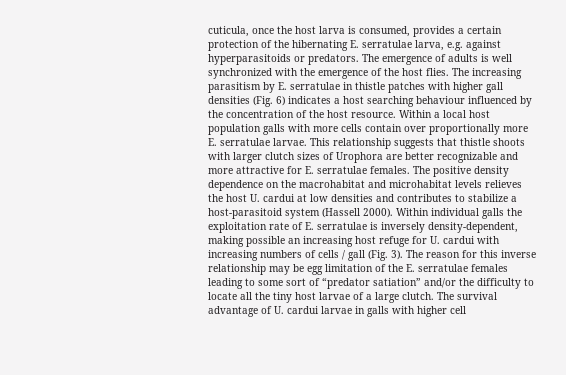cuticula, once the host larva is consumed, provides a certain protection of the hibernating E. serratulae larva, e.g. against hyperparasitoids or predators. The emergence of adults is well synchronized with the emergence of the host flies. The increasing parasitism by E. serratulae in thistle patches with higher gall densities (Fig. 6) indicates a host searching behaviour influenced by the concentration of the host resource. Within a local host population galls with more cells contain over proportionally more E. serratulae larvae. This relationship suggests that thistle shoots with larger clutch sizes of Urophora are better recognizable and more attractive for E. serratulae females. The positive density dependence on the macrohabitat and microhabitat levels relieves the host U. cardui at low densities and contributes to stabilize a host-parasitoid system (Hassell 2000). Within individual galls the exploitation rate of E. serratulae is inversely density-dependent, making possible an increasing host refuge for U. cardui with increasing numbers of cells / gall (Fig. 3). The reason for this inverse relationship may be egg limitation of the E. serratulae females leading to some sort of “predator satiation” and/or the difficulty to locate all the tiny host larvae of a large clutch. The survival advantage of U. cardui larvae in galls with higher cell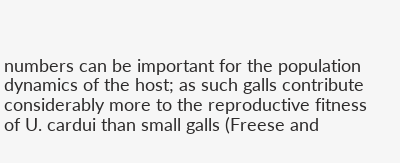numbers can be important for the population dynamics of the host; as such galls contribute considerably more to the reproductive fitness of U. cardui than small galls (Freese and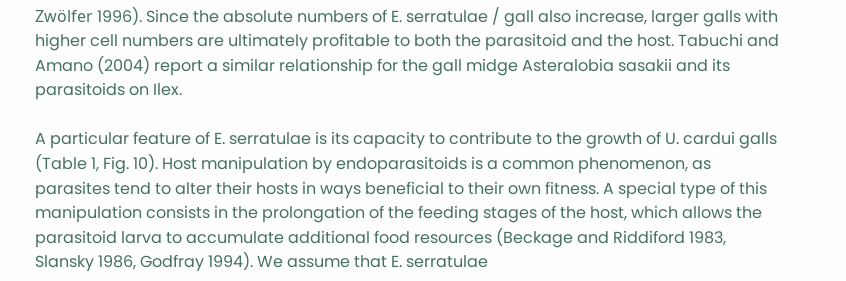Zwölfer 1996). Since the absolute numbers of E. serratulae / gall also increase, larger galls with higher cell numbers are ultimately profitable to both the parasitoid and the host. Tabuchi and Amano (2004) report a similar relationship for the gall midge Asteralobia sasakii and its parasitoids on Ilex.

A particular feature of E. serratulae is its capacity to contribute to the growth of U. cardui galls (Table 1, Fig. 10). Host manipulation by endoparasitoids is a common phenomenon, as parasites tend to alter their hosts in ways beneficial to their own fitness. A special type of this manipulation consists in the prolongation of the feeding stages of the host, which allows the parasitoid larva to accumulate additional food resources (Beckage and Riddiford 1983, Slansky 1986, Godfray 1994). We assume that E. serratulae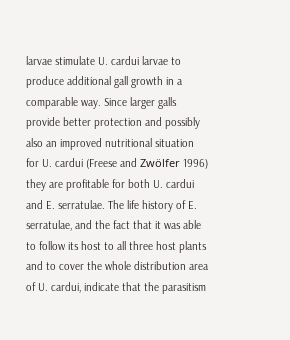larvae stimulate U. cardui larvae to produce additional gall growth in a comparable way. Since larger galls provide better protection and possibly also an improved nutritional situation for U. cardui (Freese and Zwölfer 1996) they are profitable for both U. cardui and E. serratulae. The life history of E. serratulae, and the fact that it was able to follow its host to all three host plants and to cover the whole distribution area of U. cardui, indicate that the parasitism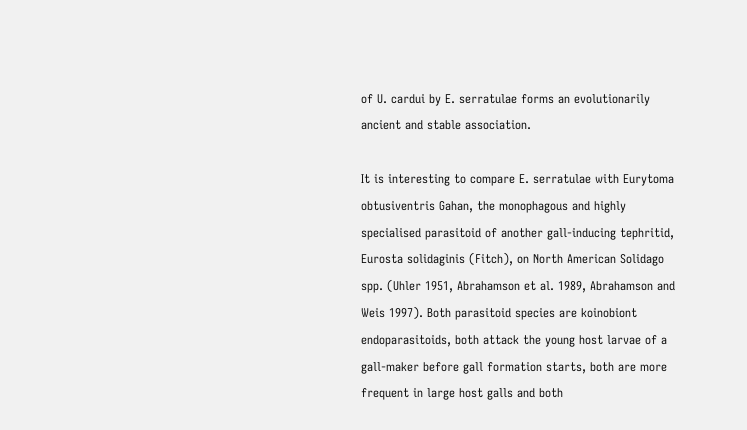of U. cardui by E. serratulae forms an evolutionarily ancient and stable association.

It is interesting to compare E. serratulae with Eurytoma obtusiventris Gahan, the monophagous and highly specialised parasitoid of another gall-inducing tephritid, Eurosta solidaginis (Fitch), on North American Solidago spp. (Uhler 1951, Abrahamson et al. 1989, Abrahamson and Weis 1997). Both parasitoid species are koinobiont endoparasitoids, both attack the young host larvae of a gall-maker before gall formation starts, both are more frequent in large host galls and both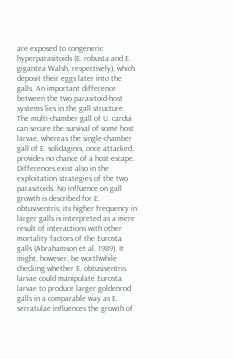are exposed to congeneric hyperparasitoids (E. robusta and E. gigantea Walsh, respectively), which deposit their eggs later into the galls. An important difference between the two parasitoid-host systems lies in the gall structure. The multi-chamber gall of U. cardui can secure the survival of some host larvae, whereas the single-chamber gall of E. solidaginis, once attacked, provides no chance of a host-escape. Differences exist also in the exploitation strategies of the two parasitoids. No influence on gall growth is described for E. obtusiventris; its higher frequency in larger galls is interpreted as a mere result of interactions with other mortality factors of the Eurosta galls (Abrahamson et al. 1989). It might, however, be worthwhile checking whether E. obtusiventris larvae could manipulate Eurosta larvae to produce larger goldenrod galls in a comparable way as E. serratulae influences the growth of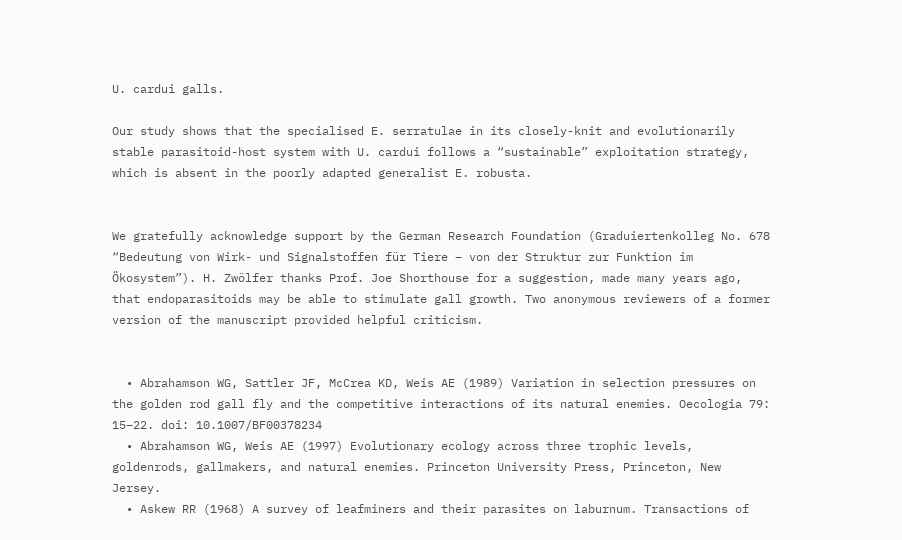U. cardui galls.

Our study shows that the specialised E. serratulae in its closely-knit and evolutionarily stable parasitoid-host system with U. cardui follows a “sustainable” exploitation strategy, which is absent in the poorly adapted generalist E. robusta.


We gratefully acknowledge support by the German Research Foundation (Graduiertenkolleg No. 678 “Bedeutung von Wirk- und Signalstoffen für Tiere – von der Struktur zur Funktion im Ökosystem”). H. Zwölfer thanks Prof. Joe Shorthouse for a suggestion, made many years ago, that endoparasitoids may be able to stimulate gall growth. Two anonymous reviewers of a former version of the manuscript provided helpful criticism.


  • Abrahamson WG, Sattler JF, McCrea KD, Weis AE (1989) Variation in selection pressures on the golden rod gall fly and the competitive interactions of its natural enemies. Oecologia 79: 15–22. doi: 10.1007/BF00378234
  • Abrahamson WG, Weis AE (1997) Evolutionary ecology across three trophic levels, goldenrods, gallmakers, and natural enemies. Princeton University Press, Princeton, New Jersey.
  • Askew RR (1968) A survey of leafminers and their parasites on laburnum. Transactions of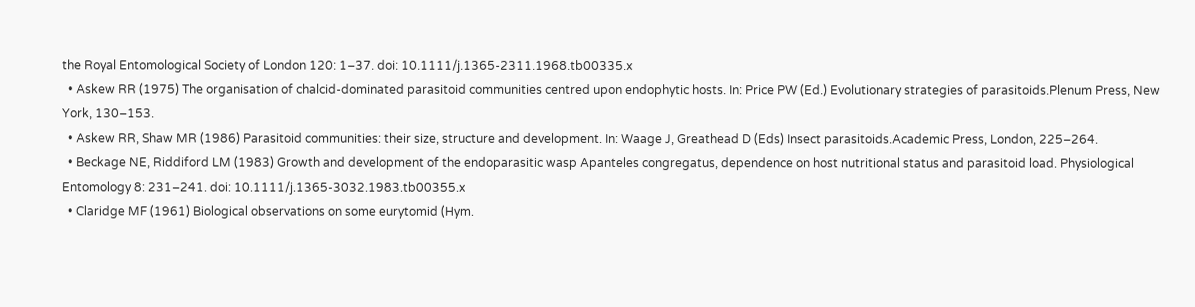the Royal Entomological Society of London 120: 1–37. doi: 10.1111/j.1365-2311.1968.tb00335.x
  • Askew RR (1975) The organisation of chalcid-dominated parasitoid communities centred upon endophytic hosts. In: Price PW (Ed.) Evolutionary strategies of parasitoids.Plenum Press, New York, 130–153.
  • Askew RR, Shaw MR (1986) Parasitoid communities: their size, structure and development. In: Waage J, Greathead D (Eds) Insect parasitoids.Academic Press, London, 225–264.
  • Beckage NE, Riddiford LM (1983) Growth and development of the endoparasitic wasp Apanteles congregatus, dependence on host nutritional status and parasitoid load. Physiological Entomology 8: 231–241. doi: 10.1111/j.1365-3032.1983.tb00355.x
  • Claridge MF (1961) Biological observations on some eurytomid (Hym.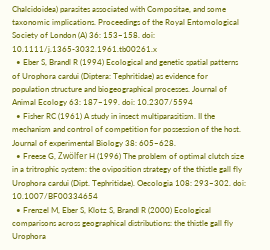Chalcidoidea) parasites associated with Compositae, and some taxonomic implications. Proceedings of the Royal Entomological Society of London (A) 36: 153–158. doi: 10.1111/j.1365-3032.1961.tb00261.x
  • Eber S, Brandl R (1994) Ecological and genetic spatial patterns of Urophora cardui (Diptera: Tephritidae) as evidence for population structure and biogeographical processes. Journal of Animal Ecology 63: 187–199. doi: 10.2307/5594
  • Fisher RC (1961) A study in insect multiparasitism. II the mechanism and control of competition for possession of the host. Journal of experimental Biology 38: 605–628.
  • Freese G, Zwölfer H (1996) The problem of optimal clutch size in a tritrophic system: the oviposition strategy of the thistle gall fly Urophora cardui (Dipt. Tephritidae). Oecologia 108: 293–302. doi: 10.1007/BF00334654
  • Frenzel M, Eber S, Klotz S, Brandl R (2000) Ecological comparisons across geographical distributions: the thistle gall fly Urophora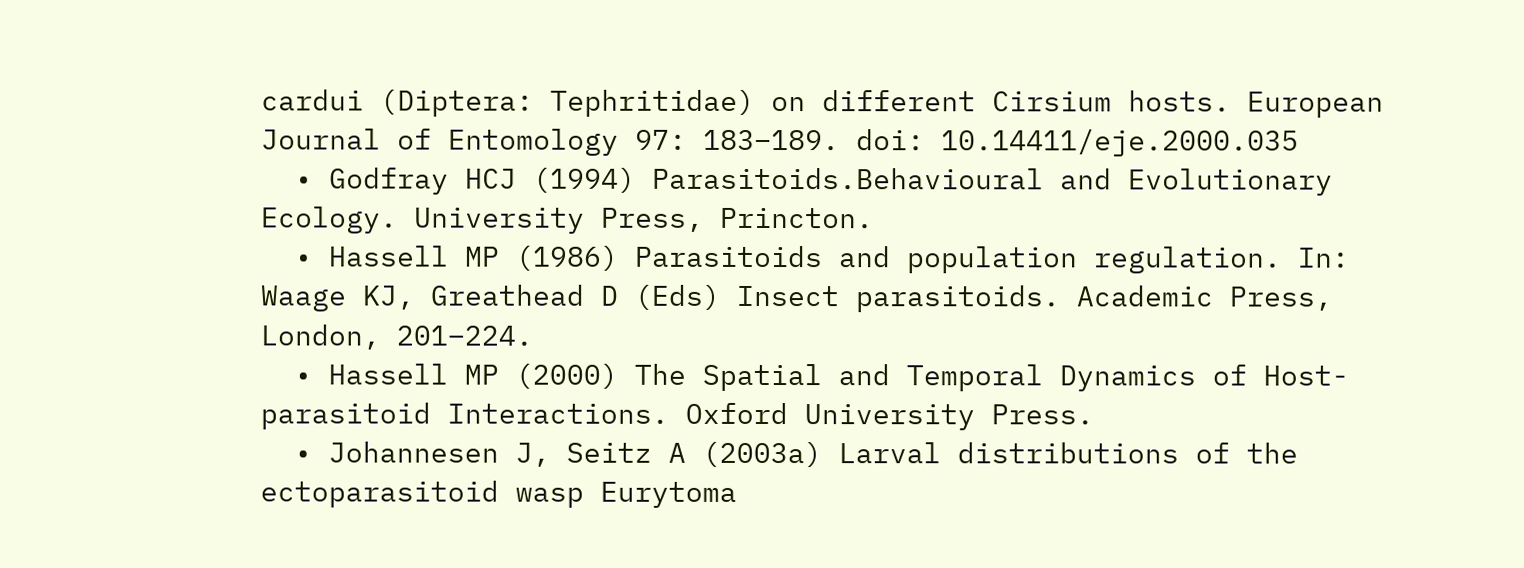cardui (Diptera: Tephritidae) on different Cirsium hosts. European Journal of Entomology 97: 183–189. doi: 10.14411/eje.2000.035
  • Godfray HCJ (1994) Parasitoids.Behavioural and Evolutionary Ecology. University Press, Princton.
  • Hassell MP (1986) Parasitoids and population regulation. In: Waage KJ, Greathead D (Eds) Insect parasitoids. Academic Press, London, 201–224.
  • Hassell MP (2000) The Spatial and Temporal Dynamics of Host-parasitoid Interactions. Oxford University Press.
  • Johannesen J, Seitz A (2003a) Larval distributions of the ectoparasitoid wasp Eurytoma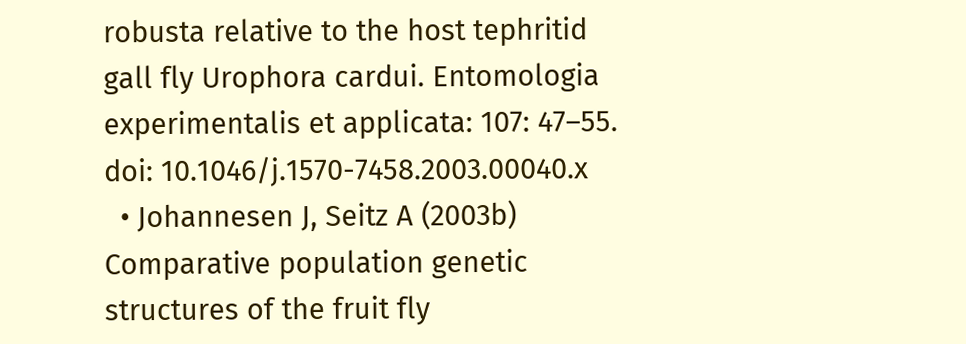robusta relative to the host tephritid gall fly Urophora cardui. Entomologia experimentalis et applicata: 107: 47–55. doi: 10.1046/j.1570-7458.2003.00040.x
  • Johannesen J, Seitz A (2003b) Comparative population genetic structures of the fruit fly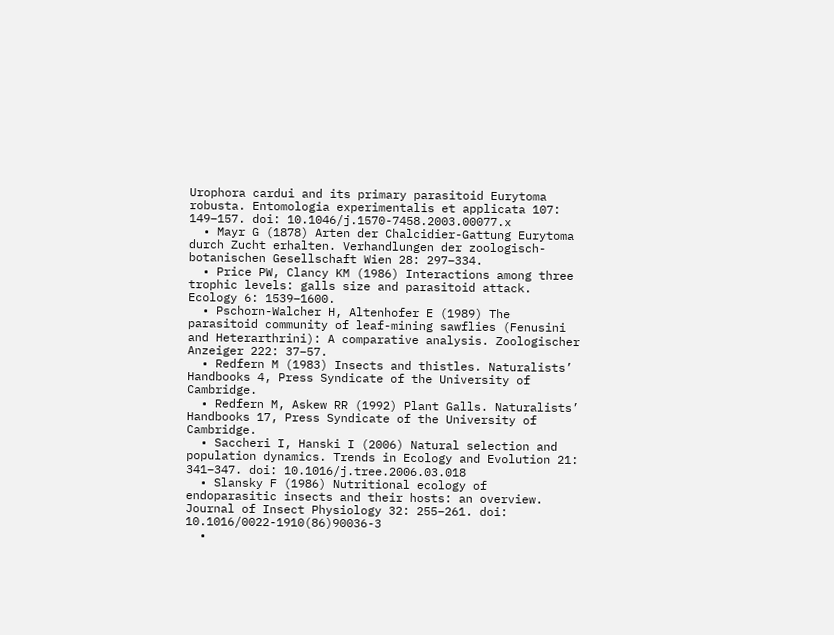Urophora cardui and its primary parasitoid Eurytoma robusta. Entomologia experimentalis et applicata 107: 149–157. doi: 10.1046/j.1570-7458.2003.00077.x
  • Mayr G (1878) Arten der Chalcidier-Gattung Eurytoma durch Zucht erhalten. Verhandlungen der zoologisch-botanischen Gesellschaft Wien 28: 297–334.
  • Price PW, Clancy KM (1986) Interactions among three trophic levels: galls size and parasitoid attack. Ecology 6: 1539–1600.
  • Pschorn-Walcher H, Altenhofer E (1989) The parasitoid community of leaf-mining sawflies (Fenusini and Heterarthrini): A comparative analysis. Zoologischer Anzeiger 222: 37–57.
  • Redfern M (1983) Insects and thistles. Naturalists’ Handbooks 4, Press Syndicate of the University of Cambridge.
  • Redfern M, Askew RR (1992) Plant Galls. Naturalists’ Handbooks 17, Press Syndicate of the University of Cambridge.
  • Saccheri I, Hanski I (2006) Natural selection and population dynamics. Trends in Ecology and Evolution 21: 341–347. doi: 10.1016/j.tree.2006.03.018
  • Slansky F (1986) Nutritional ecology of endoparasitic insects and their hosts: an overview. Journal of Insect Physiology 32: 255–261. doi: 10.1016/0022-1910(86)90036-3
  •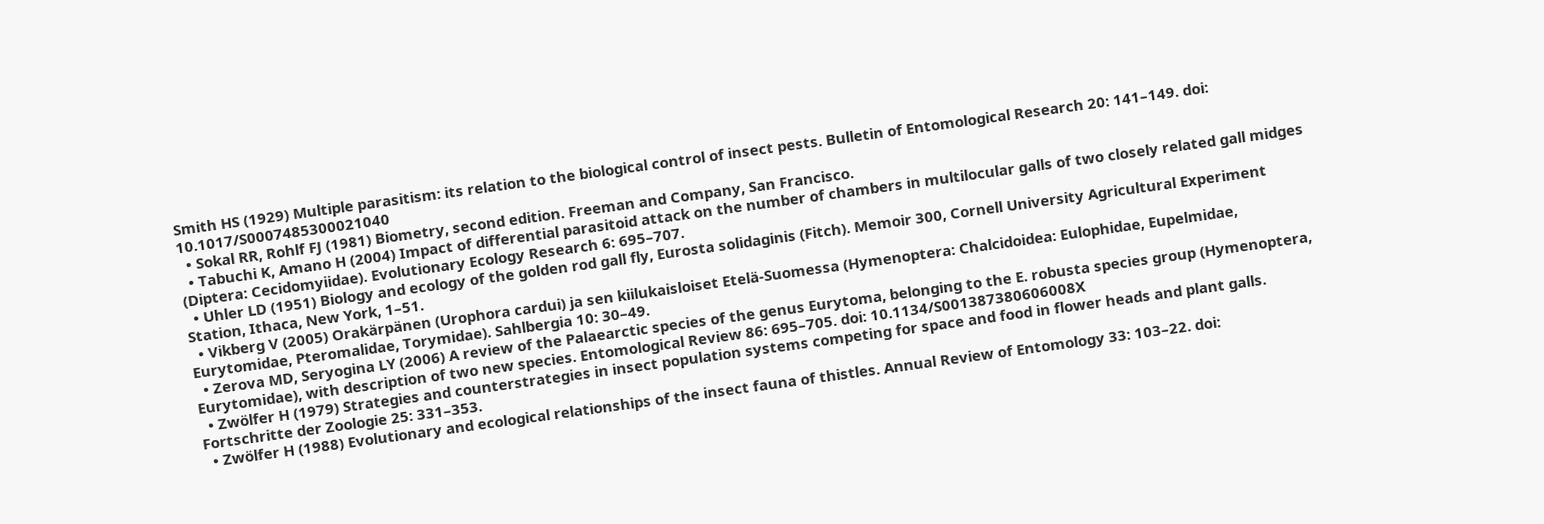Smith HS (1929) Multiple parasitism: its relation to the biological control of insect pests. Bulletin of Entomological Research 20: 141–149. doi: 10.1017/S0007485300021040
  • Sokal RR, Rohlf FJ (1981) Biometry, second edition. Freeman and Company, San Francisco.
  • Tabuchi K, Amano H (2004) Impact of differential parasitoid attack on the number of chambers in multilocular galls of two closely related gall midges (Diptera: Cecidomyiidae). Evolutionary Ecology Research 6: 695–707.
  • Uhler LD (1951) Biology and ecology of the golden rod gall fly, Eurosta solidaginis (Fitch). Memoir 300, Cornell University Agricultural Experiment Station, Ithaca, New York, 1–51.
  • Vikberg V (2005) Orakärpänen (Urophora cardui) ja sen kiilukaisloiset Etelä-Suomessa (Hymenoptera: Chalcidoidea: Eulophidae, Eupelmidae, Eurytomidae, Pteromalidae, Torymidae). Sahlbergia 10: 30–49.
  • Zerova MD, Seryogina LY (2006) A review of the Palaearctic species of the genus Eurytoma, belonging to the E. robusta species group (Hymenoptera, Eurytomidae), with description of two new species. Entomological Review 86: 695–705. doi: 10.1134/S001387380606008X
  • Zwölfer H (1979) Strategies and counterstrategies in insect population systems competing for space and food in flower heads and plant galls. Fortschritte der Zoologie 25: 331–353.
  • Zwölfer H (1988) Evolutionary and ecological relationships of the insect fauna of thistles. Annual Review of Entomology 33: 103–22. doi: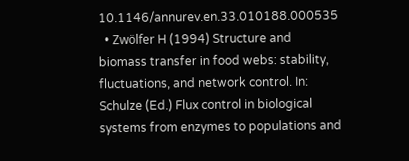10.1146/annurev.en.33.010188.000535
  • Zwölfer H (1994) Structure and biomass transfer in food webs: stability, fluctuations, and network control. In: Schulze (Ed.) Flux control in biological systems from enzymes to populations and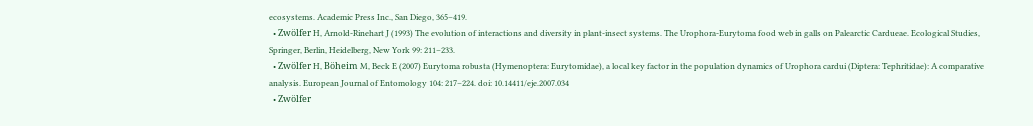ecosystems. Academic Press Inc., San Diego, 365–419.
  • Zwölfer H, Arnold-Rinehart J (1993) The evolution of interactions and diversity in plant-insect systems. The Urophora-Eurytoma food web in galls on Palearctic Cardueae. Ecological Studies, Springer, Berlin, Heidelberg, New York 99: 211–233.
  • Zwölfer H, Böheim M, Beck E (2007) Eurytoma robusta (Hymenoptera: Eurytomidae), a local key factor in the population dynamics of Urophora cardui (Diptera: Tephritidae): A comparative analysis. European Journal of Entomology 104: 217–224. doi: 10.14411/eje.2007.034
  • Zwölfer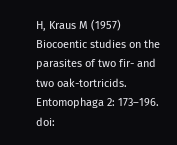H, Kraus M (1957) Biocoentic studies on the parasites of two fir- and two oak-tortricids. Entomophaga 2: 173–196. doi: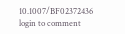10.1007/BF02372436
login to comment